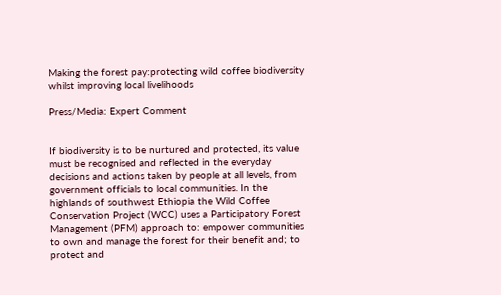Making the forest pay:protecting wild coffee biodiversity whilst improving local livelihoods

Press/Media: Expert Comment


If biodiversity is to be nurtured and protected, its value must be recognised and reflected in the everyday decisions and actions taken by people at all levels, from government officials to local communities. In the highlands of southwest Ethiopia the Wild Coffee Conservation Project (WCC) uses a Participatory Forest Management (PFM) approach to: empower communities to own and manage the forest for their benefit and; to protect and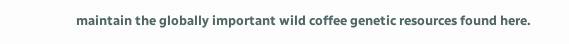maintain the globally important wild coffee genetic resources found here.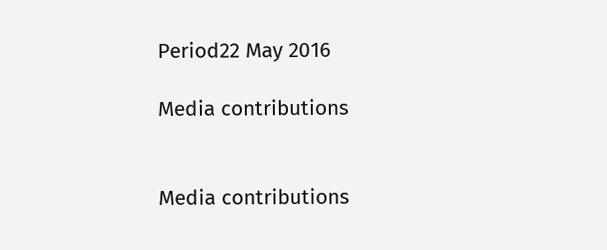Period22 May 2016

Media contributions


Media contributions